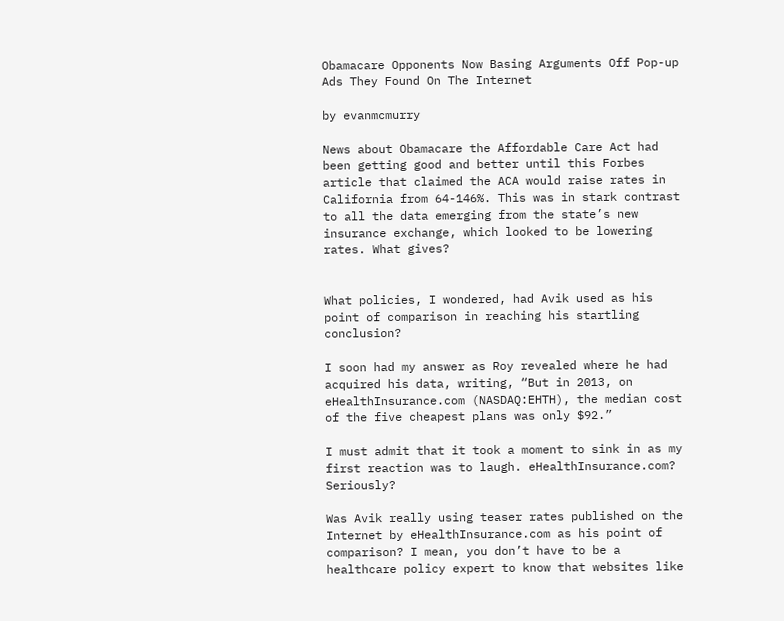Obamacare Opponents Now Basing Arguments Off Pop-up Ads They Found On The Internet

by evanmcmurry

News about Obamacare the Affordable Care Act had been getting good and better until this Forbes article that claimed the ACA would raise rates in California from 64-146%. This was in stark contrast to all the data emerging from the state’s new insurance exchange, which looked to be lowering rates. What gives?


What policies, I wondered, had Avik used as his point of comparison in reaching his startling conclusion?

I soon had my answer as Roy revealed where he had acquired his data, writing, “But in 2013, on eHealthInsurance.com (NASDAQ:EHTH), the median cost of the five cheapest plans was only $92.”

I must admit that it took a moment to sink in as my first reaction was to laugh. eHealthInsurance.com? Seriously?

Was Avik really using teaser rates published on the Internet by eHealthInsurance.com as his point of comparison? I mean, you don’t have to be a healthcare policy expert to know that websites like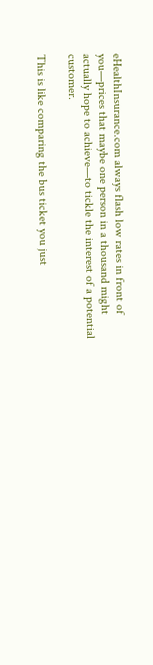eHealthInsurance.com always flash low rates in front of you—prices that maybe one person in a thousand might actually hope to achieve—to tickle the interest of a potential customer.

This is like comparing the bus ticket you just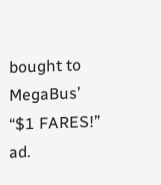bought to MegaBus’ “$1 FARES!” ad.